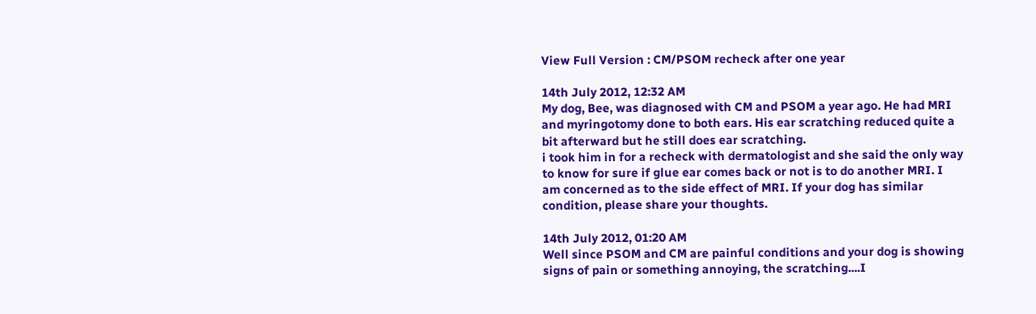View Full Version : CM/PSOM recheck after one year

14th July 2012, 12:32 AM
My dog, Bee, was diagnosed with CM and PSOM a year ago. He had MRI and myringotomy done to both ears. His ear scratching reduced quite a bit afterward but he still does ear scratching.
i took him in for a recheck with dermatologist and she said the only way to know for sure if glue ear comes back or not is to do another MRI. I am concerned as to the side effect of MRI. If your dog has similar condition, please share your thoughts.

14th July 2012, 01:20 AM
Well since PSOM and CM are painful conditions and your dog is showing signs of pain or something annoying, the scratching....I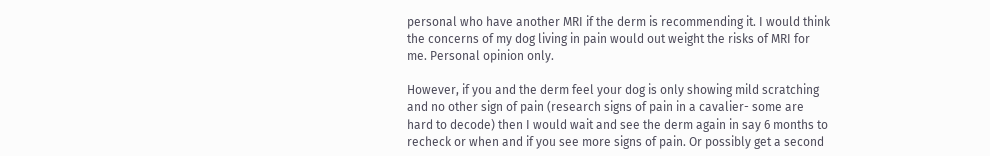personal who have another MRI if the derm is recommending it. I would think the concerns of my dog living in pain would out weight the risks of MRI for me. Personal opinion only.

However, if you and the derm feel your dog is only showing mild scratching and no other sign of pain (research signs of pain in a cavalier- some are hard to decode) then I would wait and see the derm again in say 6 months to recheck or when and if you see more signs of pain. Or possibly get a second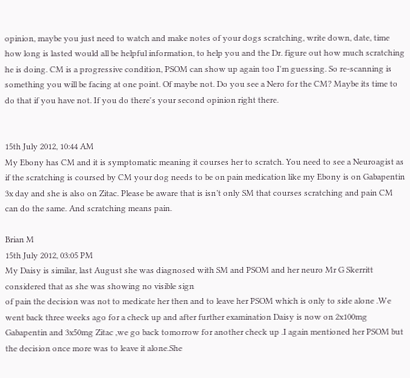opinion, maybe you just need to watch and make notes of your dogs scratching, write down, date, time how long is lasted would all be helpful information, to help you and the Dr. figure out how much scratching he is doing. CM is a progressive condition, PSOM can show up again too I'm guessing. So re-scanning is something you will be facing at one point. Of maybe not. Do you see a Nero for the CM? Maybe its time to do that if you have not. If you do there's your second opinion right there.


15th July 2012, 10:44 AM
My Ebony has CM and it is symptomatic meaning it courses her to scratch. You need to see a Neuroagist as if the scratching is coursed by CM your dog needs to be on pain medication like my Ebony is on Gabapentin 3x day and she is also on Zitac. Please be aware that is isn’t only SM that courses scratching and pain CM can do the same. And scratching means pain.

Brian M
15th July 2012, 03:05 PM
My Daisy is similar, last August she was diagnosed with SM and PSOM and her neuro Mr G Skerritt considered that as she was showing no visible sign
of pain the decision was not to medicate her then and to leave her PSOM which is only to side alone .We went back three weeks ago for a check up and after further examination Daisy is now on 2x100mg Gabapentin and 3x50mg Zitac ,we go back tomorrow for another check up .I again mentioned her PSOM but the decision once more was to leave it alone.She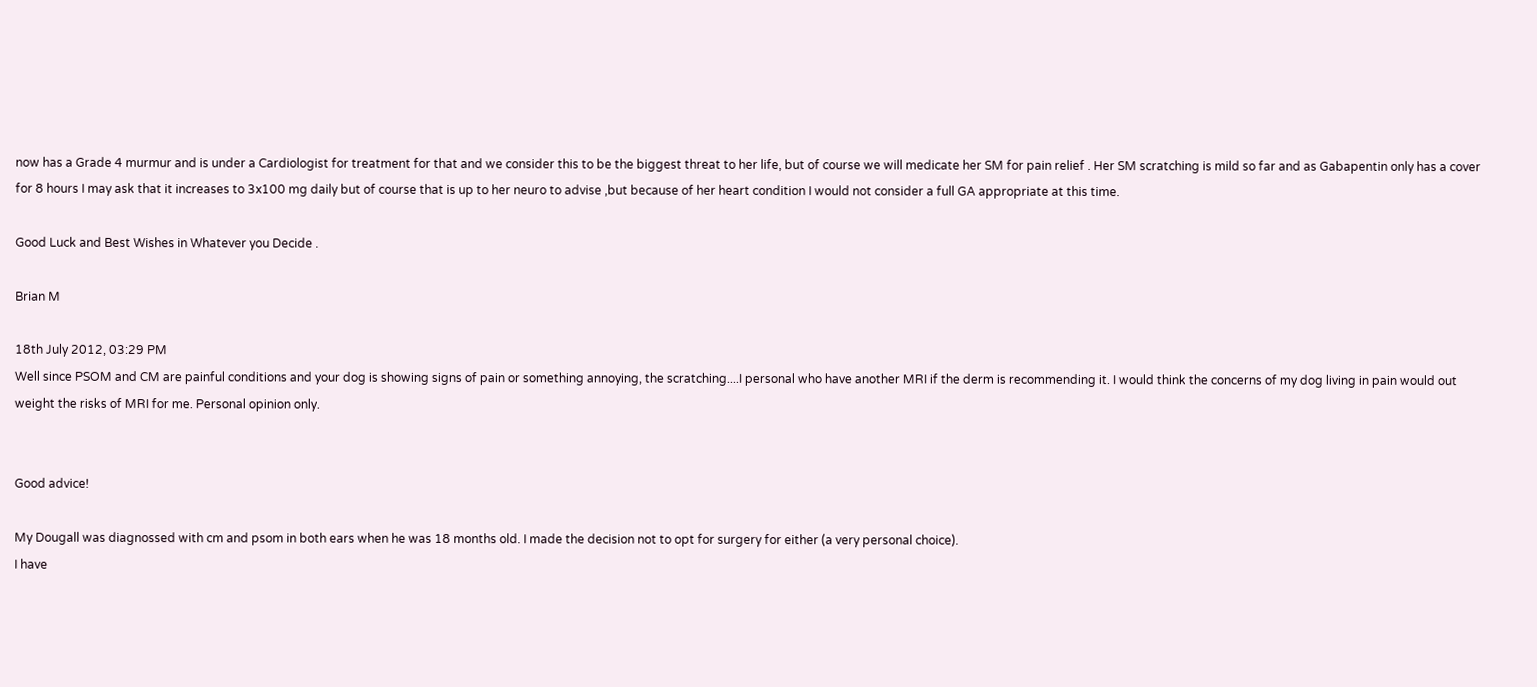now has a Grade 4 murmur and is under a Cardiologist for treatment for that and we consider this to be the biggest threat to her life, but of course we will medicate her SM for pain relief . Her SM scratching is mild so far and as Gabapentin only has a cover for 8 hours I may ask that it increases to 3x100 mg daily but of course that is up to her neuro to advise ,but because of her heart condition I would not consider a full GA appropriate at this time.

Good Luck and Best Wishes in Whatever you Decide .

Brian M

18th July 2012, 03:29 PM
Well since PSOM and CM are painful conditions and your dog is showing signs of pain or something annoying, the scratching....I personal who have another MRI if the derm is recommending it. I would think the concerns of my dog living in pain would out weight the risks of MRI for me. Personal opinion only.


Good advice!

My Dougall was diagnossed with cm and psom in both ears when he was 18 months old. I made the decision not to opt for surgery for either (a very personal choice).
I have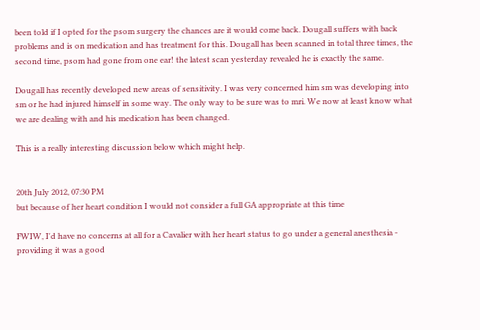been told if I opted for the psom surgery the chances are it would come back. Dougall suffers with back problems and is on medication and has treatment for this. Dougall has been scanned in total three times, the second time, psom had gone from one ear! the latest scan yesterday revealed he is exactly the same.

Dougall has recently developed new areas of sensitivity. I was very concerned him sm was developing into sm or he had injured himself in some way. The only way to be sure was to mri. We now at least know what we are dealing with and his medication has been changed.

This is a really interesting discussion below which might help.


20th July 2012, 07:30 PM
but because of her heart condition I would not consider a full GA appropriate at this time

FWIW, I'd have no concerns at all for a Cavalier with her heart status to go under a general anesthesia - providing it was a good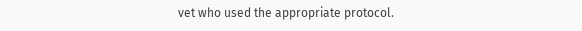vet who used the appropriate protocol.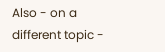Also - on a different topic -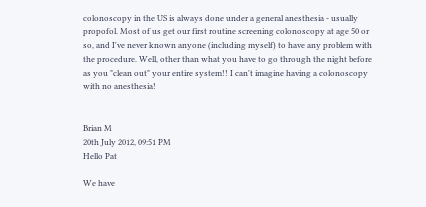colonoscopy in the US is always done under a general anesthesia - usually propofol. Most of us get our first routine screening colonoscopy at age 50 or so, and I've never known anyone (including myself) to have any problem with the procedure. Well, other than what you have to go through the night before as you "clean out" your entire system!! I can't imagine having a colonoscopy with no anesthesia!


Brian M
20th July 2012, 09:51 PM
Hello Pat

We have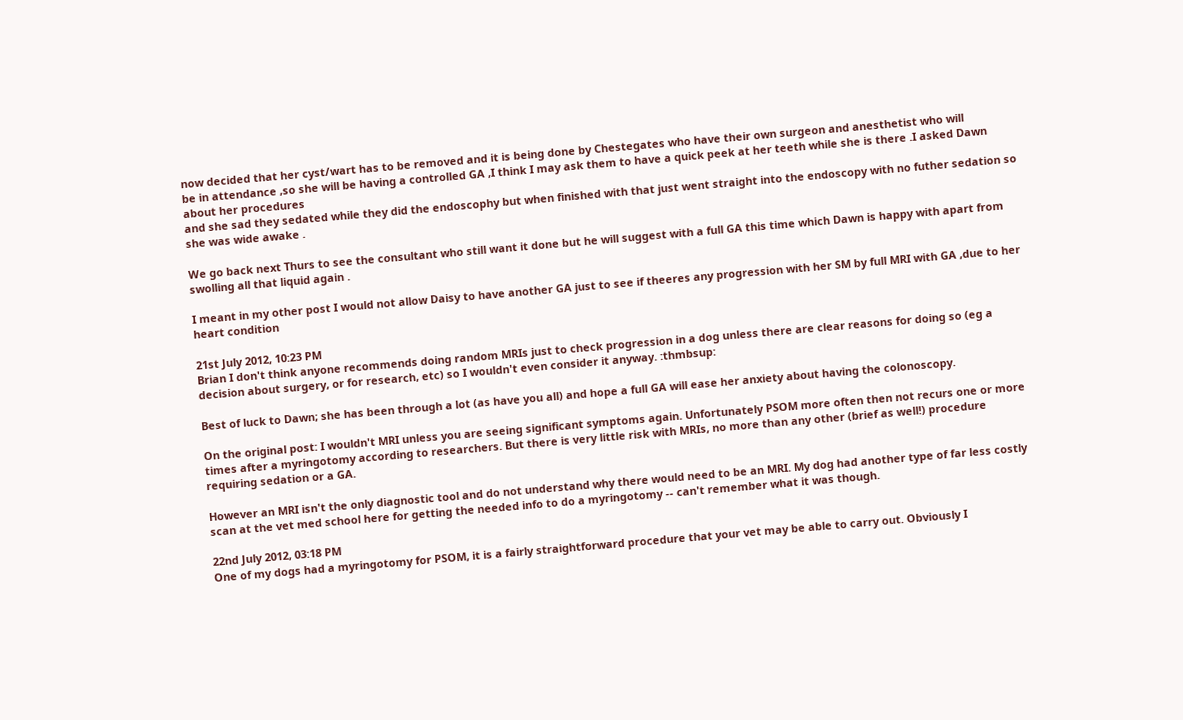now decided that her cyst/wart has to be removed and it is being done by Chestegates who have their own surgeon and anesthetist who will
be in attendance ,so she will be having a controlled GA ,I think I may ask them to have a quick peek at her teeth while she is there .I asked Dawn about her procedures
and she sad they sedated while they did the endoscophy but when finished with that just went straight into the endoscopy with no futher sedation so she was wide awake .

We go back next Thurs to see the consultant who still want it done but he will suggest with a full GA this time which Dawn is happy with apart from swolling all that liquid again .

I meant in my other post I would not allow Daisy to have another GA just to see if theeres any progression with her SM by full MRI with GA ,due to her heart condition

21st July 2012, 10:23 PM
Brian I don't think anyone recommends doing random MRIs just to check progression in a dog unless there are clear reasons for doing so (eg a decision about surgery, or for research, etc) so I wouldn't even consider it anyway. :thmbsup:

Best of luck to Dawn; she has been through a lot (as have you all) and hope a full GA will ease her anxiety about having the colonoscopy.

On the original post: I wouldn't MRI unless you are seeing significant symptoms again. Unfortunately PSOM more often then not recurs one or more times after a myringotomy according to researchers. But there is very little risk with MRIs, no more than any other (brief as well!) procedure requiring sedation or a GA.

However an MRI isn't the only diagnostic tool and do not understand why there would need to be an MRI. My dog had another type of far less costly scan at the vet med school here for getting the needed info to do a myringotomy -- can't remember what it was though.

22nd July 2012, 03:18 PM
One of my dogs had a myringotomy for PSOM, it is a fairly straightforward procedure that your vet may be able to carry out. Obviously I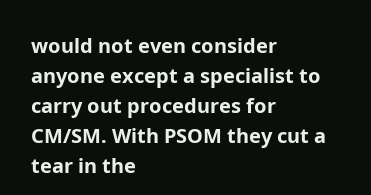would not even consider anyone except a specialist to carry out procedures for CM/SM. With PSOM they cut a tear in the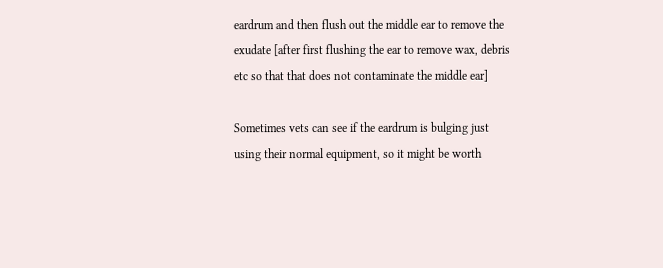eardrum and then flush out the middle ear to remove the exudate [after first flushing the ear to remove wax, debris etc so that that does not contaminate the middle ear]

Sometimes vets can see if the eardrum is bulging just using their normal equipment, so it might be worth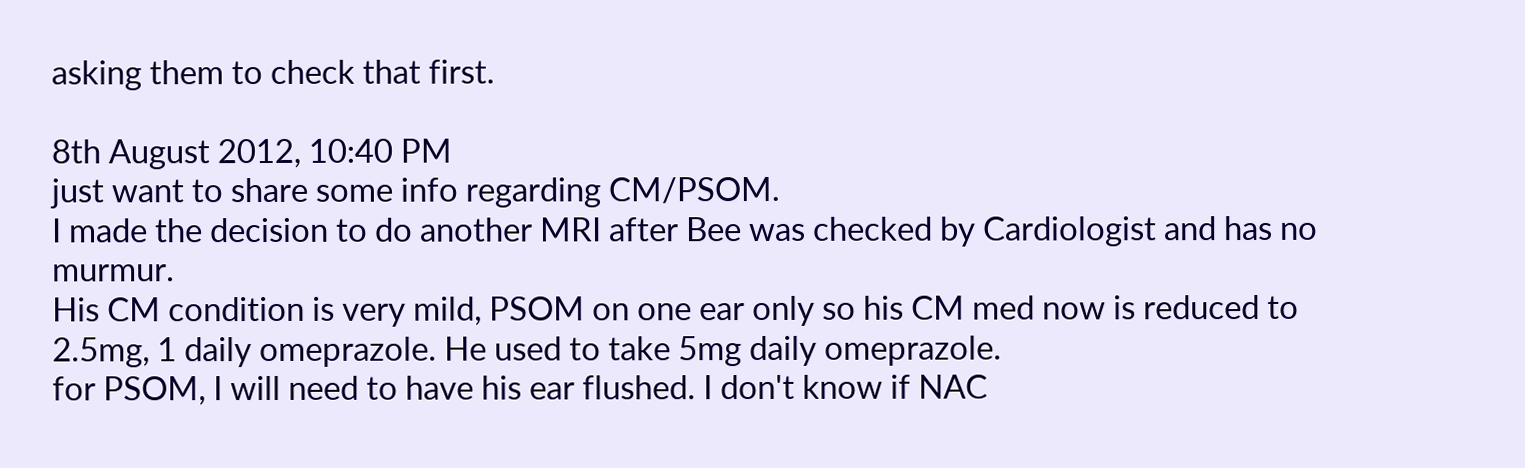asking them to check that first.

8th August 2012, 10:40 PM
just want to share some info regarding CM/PSOM.
I made the decision to do another MRI after Bee was checked by Cardiologist and has no murmur.
His CM condition is very mild, PSOM on one ear only so his CM med now is reduced to 2.5mg, 1 daily omeprazole. He used to take 5mg daily omeprazole.
for PSOM, I will need to have his ear flushed. I don't know if NAC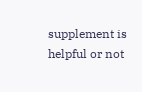supplement is helpful or not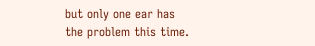but only one ear has the problem this time.